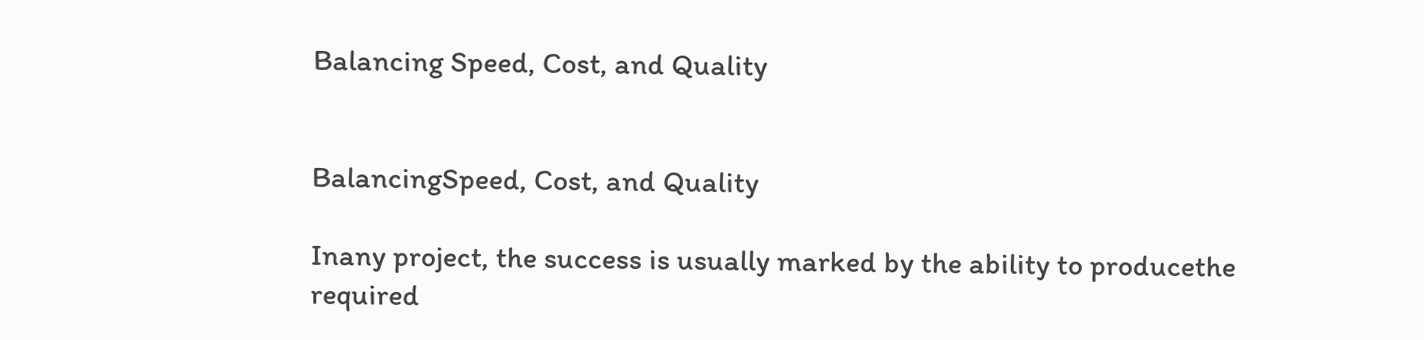Balancing Speed, Cost, and Quality


BalancingSpeed, Cost, and Quality

Inany project, the success is usually marked by the ability to producethe required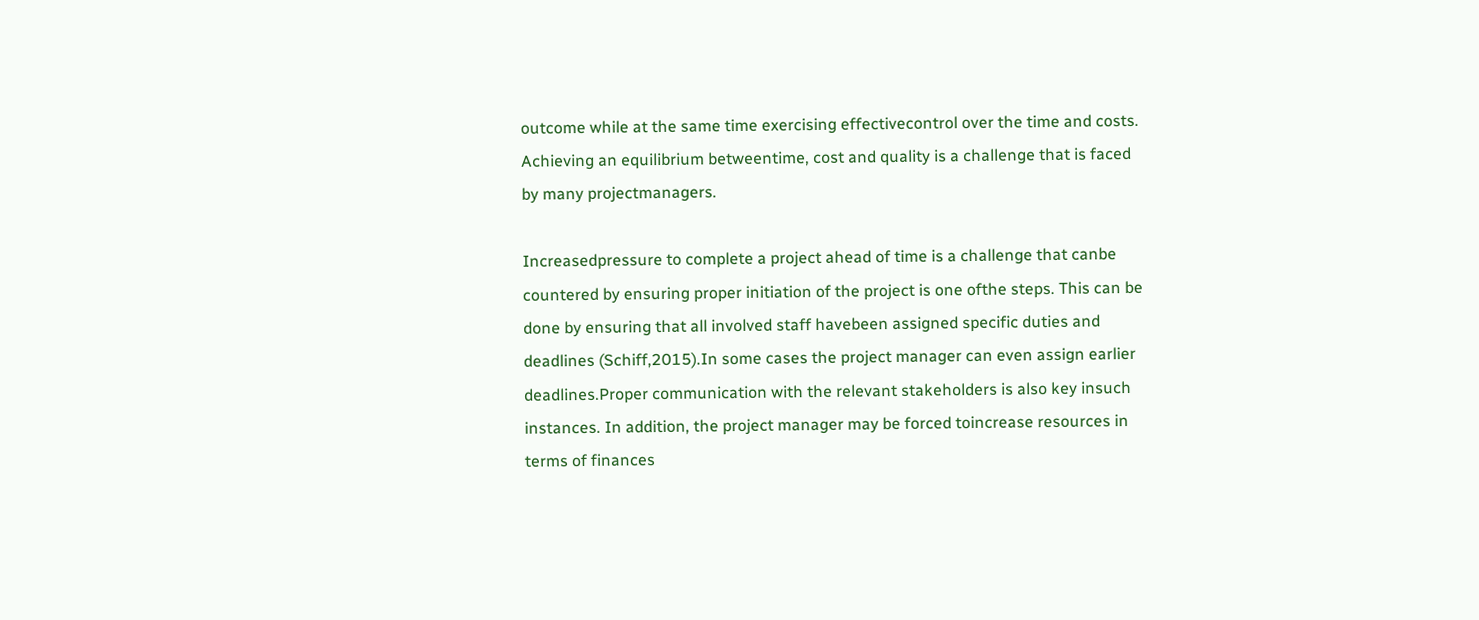outcome while at the same time exercising effectivecontrol over the time and costs. Achieving an equilibrium betweentime, cost and quality is a challenge that is faced by many projectmanagers.

Increasedpressure to complete a project ahead of time is a challenge that canbe countered by ensuring proper initiation of the project is one ofthe steps. This can be done by ensuring that all involved staff havebeen assigned specific duties and deadlines (Schiff,2015).In some cases the project manager can even assign earlier deadlines.Proper communication with the relevant stakeholders is also key insuch instances. In addition, the project manager may be forced toincrease resources in terms of finances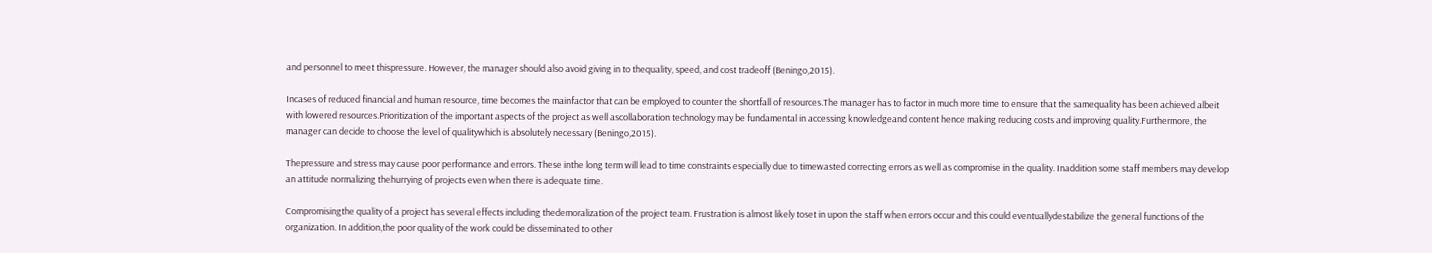and personnel to meet thispressure. However, the manager should also avoid giving in to thequality, speed, and cost tradeoff (Beningo,2015).

Incases of reduced financial and human resource, time becomes the mainfactor that can be employed to counter the shortfall of resources.The manager has to factor in much more time to ensure that the samequality has been achieved albeit with lowered resources.Prioritization of the important aspects of the project as well ascollaboration technology may be fundamental in accessing knowledgeand content hence making reducing costs and improving quality.Furthermore, the manager can decide to choose the level of qualitywhich is absolutely necessary (Beningo,2015).

Thepressure and stress may cause poor performance and errors. These inthe long term will lead to time constraints especially due to timewasted correcting errors as well as compromise in the quality. Inaddition some staff members may develop an attitude normalizing thehurrying of projects even when there is adequate time.

Compromisingthe quality of a project has several effects including thedemoralization of the project team. Frustration is almost likely toset in upon the staff when errors occur and this could eventuallydestabilize the general functions of the organization. In addition,the poor quality of the work could be disseminated to other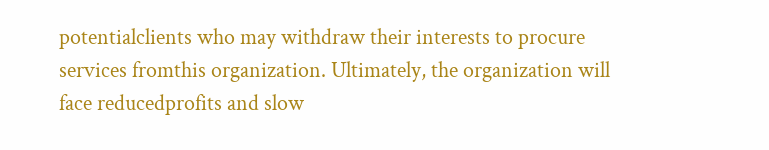potentialclients who may withdraw their interests to procure services fromthis organization. Ultimately, the organization will face reducedprofits and slow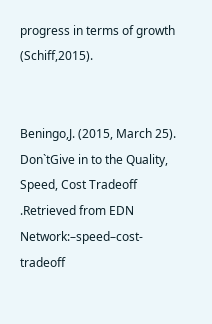progress in terms of growth (Schiff,2015).


Beningo,J. (2015, March 25). Don`tGive in to the Quality, Speed, Cost Tradeoff .Retrieved from EDN Network:–speed–cost-tradeoff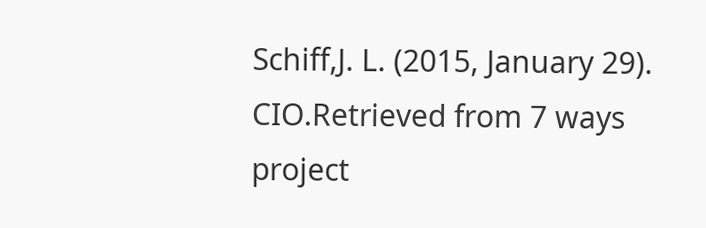Schiff,J. L. (2015, January 29). CIO.Retrieved from 7 ways project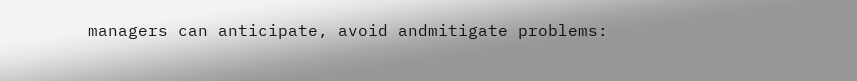managers can anticipate, avoid andmitigate problems: